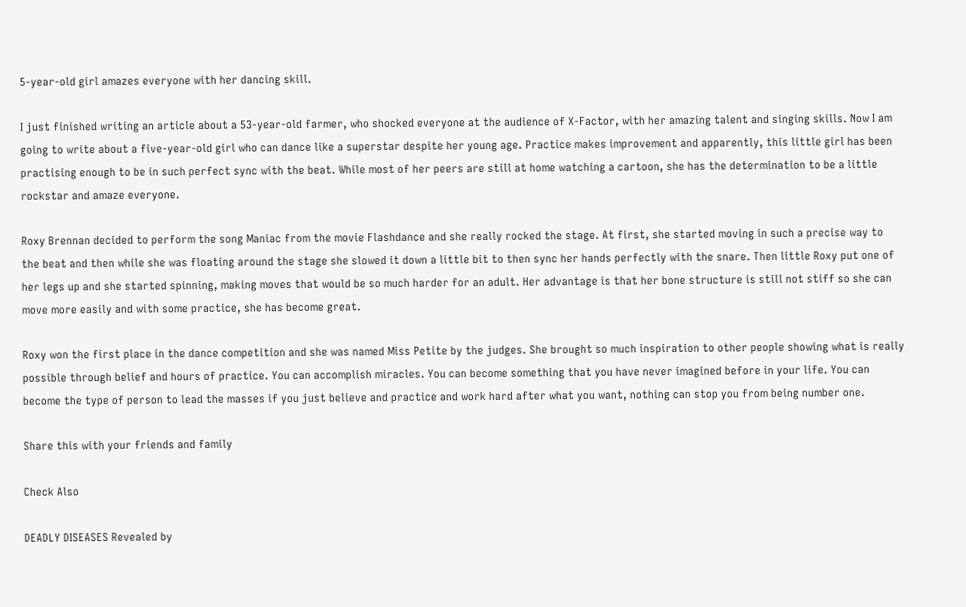5-year-old girl amazes everyone with her dancing skill.

I just finished writing an article about a 53-year-old farmer, who shocked everyone at the audience of X-Factor, with her amazing talent and singing skills. Now I am going to write about a five-year-old girl who can dance like a superstar despite her young age. Practice makes improvement and apparently, this little girl has been practising enough to be in such perfect sync with the beat. While most of her peers are still at home watching a cartoon, she has the determination to be a little rockstar and amaze everyone.

Roxy Brennan decided to perform the song Maniac from the movie Flashdance and she really rocked the stage. At first, she started moving in such a precise way to the beat and then while she was floating around the stage she slowed it down a little bit to then sync her hands perfectly with the snare. Then little Roxy put one of her legs up and she started spinning, making moves that would be so much harder for an adult. Her advantage is that her bone structure is still not stiff so she can move more easily and with some practice, she has become great.

Roxy won the first place in the dance competition and she was named Miss Petite by the judges. She brought so much inspiration to other people showing what is really possible through belief and hours of practice. You can accomplish miracles. You can become something that you have never imagined before in your life. You can become the type of person to lead the masses if you just believe and practice and work hard after what you want, nothing can stop you from being number one.

Share this with your friends and family

Check Also

DEADLY DISEASES Revealed by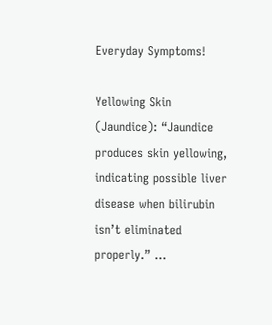Everyday Symptoms!

Yellowing Skin (Jaundice): “Jaundice produces skin yellowing, indicating possible liver disease when bilirubin isn’t eliminated properly.” …